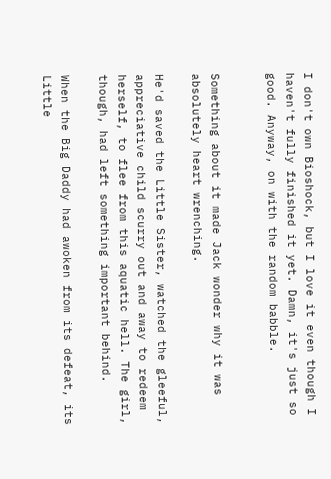I don't own Bioshock, but I love it even though I haven't fully finished it yet. Damn, it's just so good. Anyway, on with the random babble.


Something about it made Jack wonder why it was absolutely heart wrenching.

He'd saved the Little Sister, watched the gleeful, appreciative child scurry out and away to redeem herself, to flee from this aquatic hell. The girl, though, had left something important behind.

When the Big Daddy had awoken from its defeat, its Little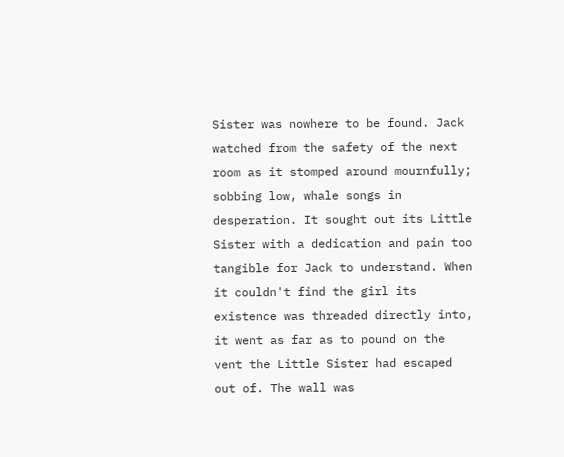Sister was nowhere to be found. Jack watched from the safety of the next room as it stomped around mournfully; sobbing low, whale songs in desperation. It sought out its Little Sister with a dedication and pain too tangible for Jack to understand. When it couldn't find the girl its existence was threaded directly into, it went as far as to pound on the vent the Little Sister had escaped out of. The wall was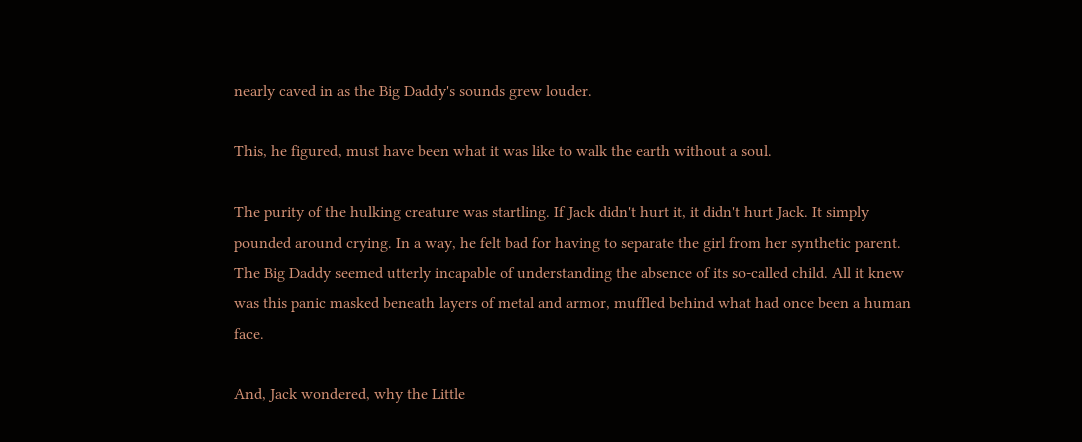nearly caved in as the Big Daddy's sounds grew louder.

This, he figured, must have been what it was like to walk the earth without a soul.

The purity of the hulking creature was startling. If Jack didn't hurt it, it didn't hurt Jack. It simply pounded around crying. In a way, he felt bad for having to separate the girl from her synthetic parent. The Big Daddy seemed utterly incapable of understanding the absence of its so-called child. All it knew was this panic masked beneath layers of metal and armor, muffled behind what had once been a human face.

And, Jack wondered, why the Little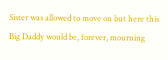Sister was allowed to move on but here this Big Daddy would be, forever, mourning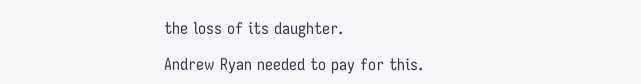the loss of its daughter.

Andrew Ryan needed to pay for this.